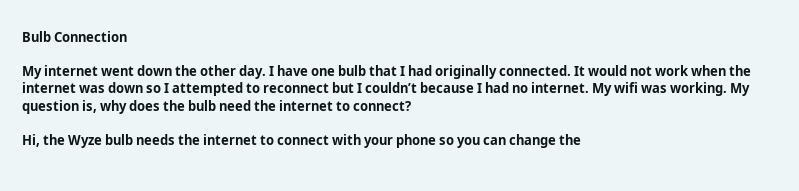Bulb Connection

My internet went down the other day. I have one bulb that I had originally connected. It would not work when the internet was down so I attempted to reconnect but I couldn’t because I had no internet. My wifi was working. My question is, why does the bulb need the internet to connect?

Hi, the Wyze bulb needs the internet to connect with your phone so you can change the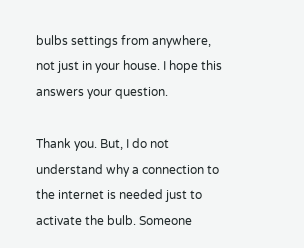bulbs settings from anywhere, not just in your house. I hope this answers your question.

Thank you. But, I do not understand why a connection to the internet is needed just to activate the bulb. Someone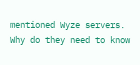mentioned Wyze servers. Why do they need to know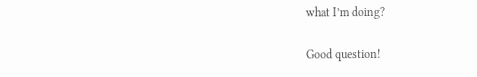what I’m doing?

Good question!